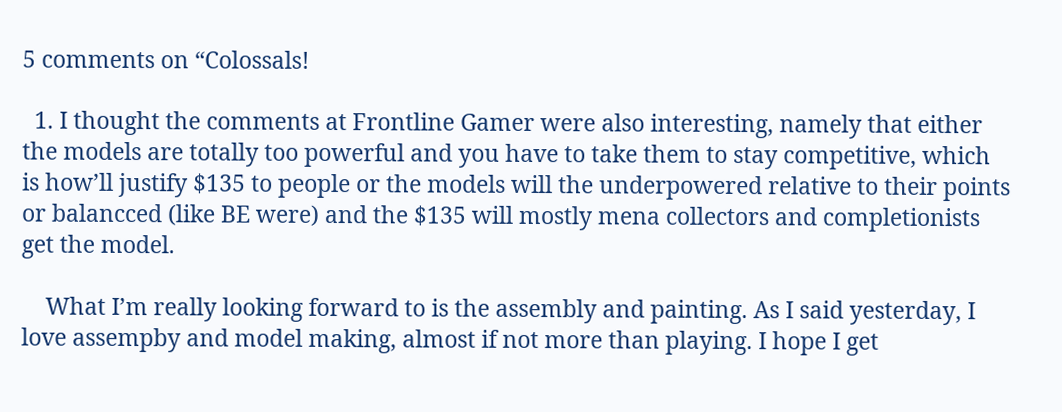5 comments on “Colossals!

  1. I thought the comments at Frontline Gamer were also interesting, namely that either the models are totally too powerful and you have to take them to stay competitive, which is how’ll justify $135 to people or the models will the underpowered relative to their points or balancced (like BE were) and the $135 will mostly mena collectors and completionists get the model.

    What I’m really looking forward to is the assembly and painting. As I said yesterday, I love assempby and model making, almost if not more than playing. I hope I get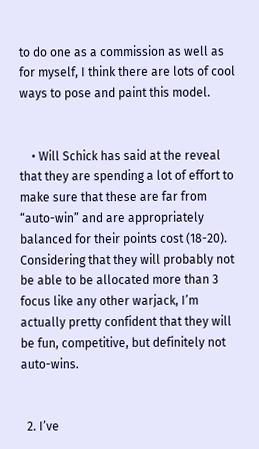to do one as a commission as well as for myself, I think there are lots of cool ways to pose and paint this model.


    • Will Schick has said at the reveal that they are spending a lot of effort to make sure that these are far from “auto-win” and are appropriately balanced for their points cost (18-20). Considering that they will probably not be able to be allocated more than 3 focus like any other warjack, I’m actually pretty confident that they will be fun, competitive, but definitely not auto-wins.


  2. I’ve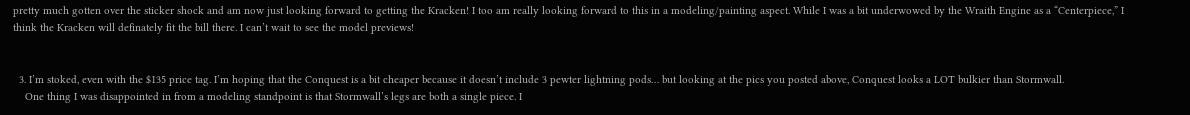pretty much gotten over the sticker shock and am now just looking forward to getting the Kracken! I too am really looking forward to this in a modeling/painting aspect. While I was a bit underwowed by the Wraith Engine as a “Centerpiece,” I think the Kracken will definately fit the bill there. I can’t wait to see the model previews!


  3. I’m stoked, even with the $135 price tag. I’m hoping that the Conquest is a bit cheaper because it doesn’t include 3 pewter lightning pods… but looking at the pics you posted above, Conquest looks a LOT bulkier than Stormwall.
    One thing I was disappointed in from a modeling standpoint is that Stormwall’s legs are both a single piece. I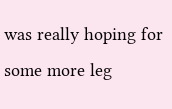was really hoping for some more leg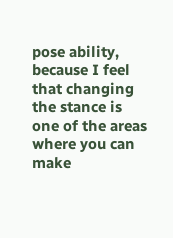pose ability, because I feel that changing the stance is one of the areas where you can make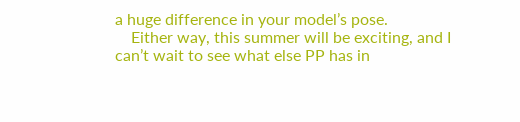a huge difference in your model’s pose.
    Either way, this summer will be exciting, and I can’t wait to see what else PP has in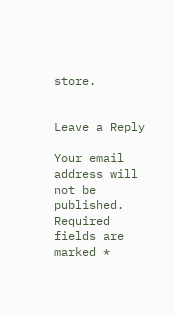store.


Leave a Reply

Your email address will not be published. Required fields are marked *